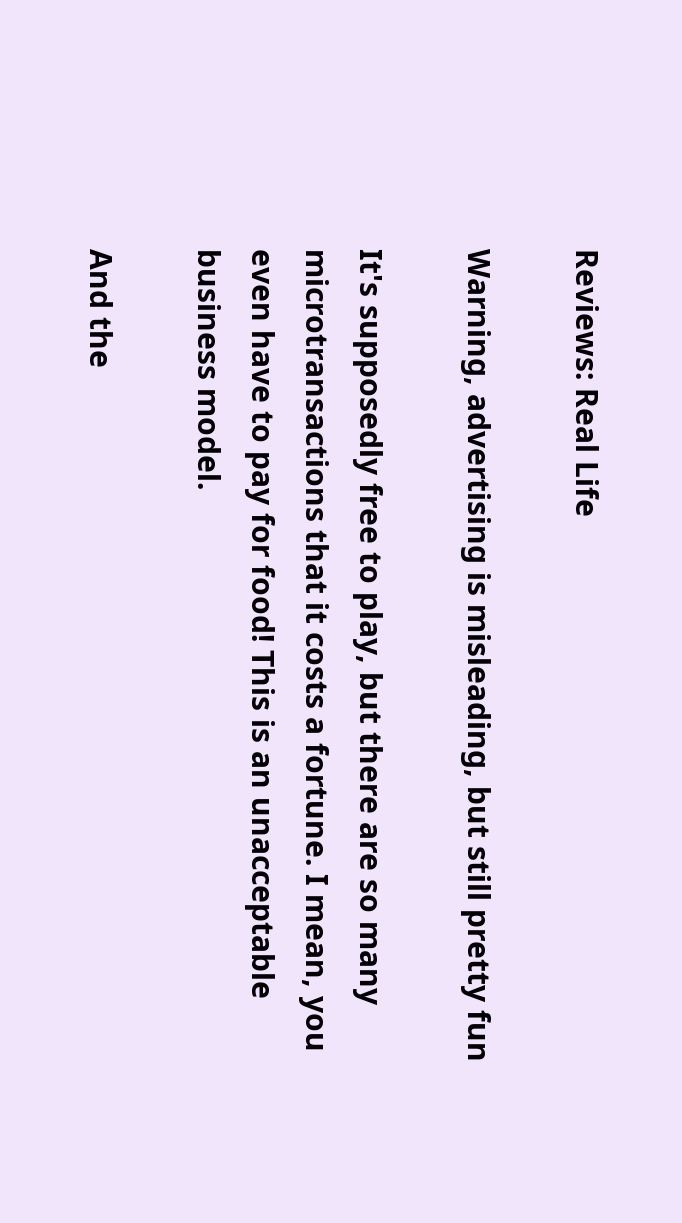Reviews: Real Life

Warning, advertising is misleading, but still pretty fun

It's supposedly free to play, but there are so many microtransactions that it costs a fortune. I mean, you even have to pay for food! This is an unacceptable business model.

And the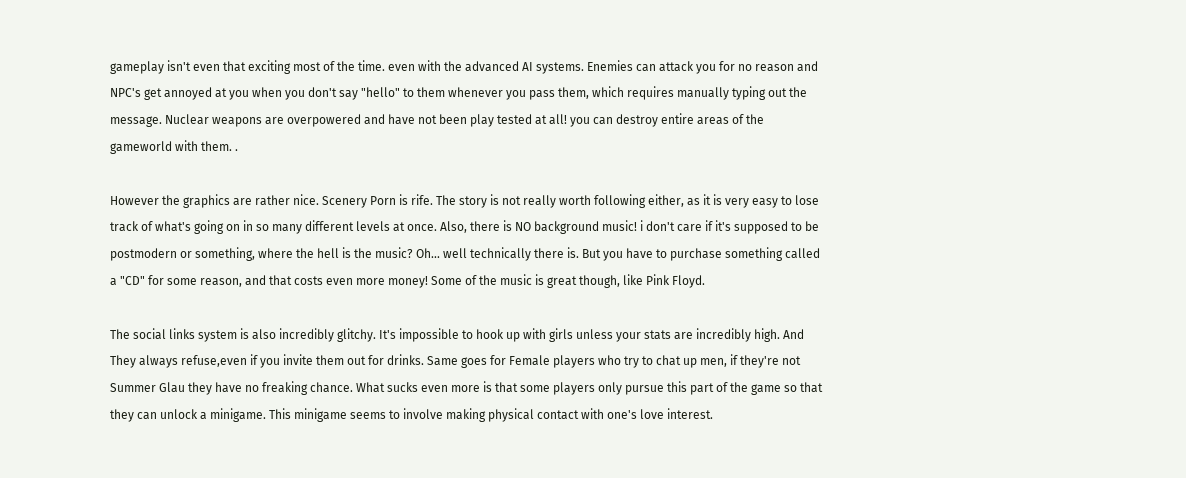gameplay isn't even that exciting most of the time. even with the advanced AI systems. Enemies can attack you for no reason and NPC's get annoyed at you when you don't say "hello" to them whenever you pass them, which requires manually typing out the message. Nuclear weapons are overpowered and have not been play tested at all! you can destroy entire areas of the gameworld with them. .

However the graphics are rather nice. Scenery Porn is rife. The story is not really worth following either, as it is very easy to lose track of what's going on in so many different levels at once. Also, there is NO background music! i don't care if it's supposed to be postmodern or something, where the hell is the music? Oh... well technically there is. But you have to purchase something called a "CD" for some reason, and that costs even more money! Some of the music is great though, like Pink Floyd.

The social links system is also incredibly glitchy. It's impossible to hook up with girls unless your stats are incredibly high. And They always refuse,even if you invite them out for drinks. Same goes for Female players who try to chat up men, if they're not Summer Glau they have no freaking chance. What sucks even more is that some players only pursue this part of the game so that they can unlock a minigame. This minigame seems to involve making physical contact with one's love interest.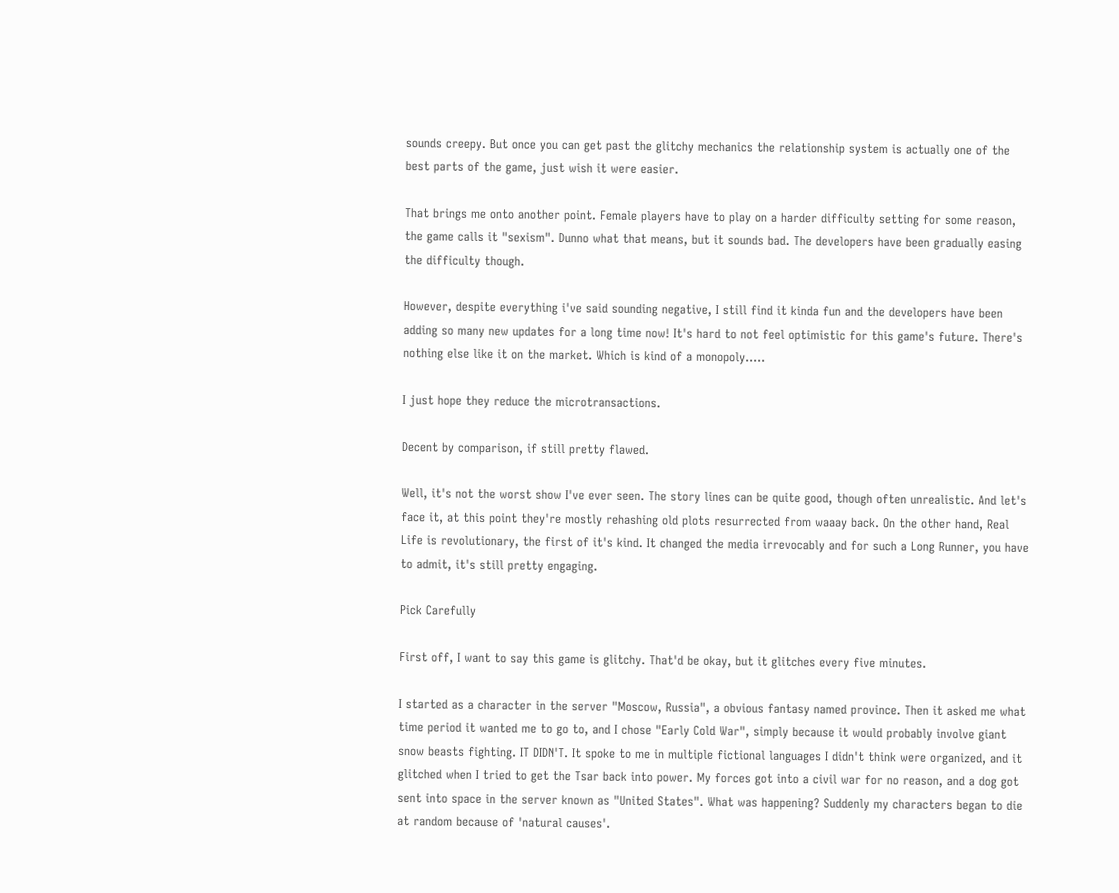sounds creepy. But once you can get past the glitchy mechanics the relationship system is actually one of the best parts of the game, just wish it were easier.

That brings me onto another point. Female players have to play on a harder difficulty setting for some reason, the game calls it "sexism". Dunno what that means, but it sounds bad. The developers have been gradually easing the difficulty though.

However, despite everything i've said sounding negative, I still find it kinda fun and the developers have been adding so many new updates for a long time now! It's hard to not feel optimistic for this game's future. There's nothing else like it on the market. Which is kind of a monopoly.....

I just hope they reduce the microtransactions.

Decent by comparison, if still pretty flawed.

Well, it's not the worst show I've ever seen. The story lines can be quite good, though often unrealistic. And let's face it, at this point they're mostly rehashing old plots resurrected from waaay back. On the other hand, Real Life is revolutionary, the first of it's kind. It changed the media irrevocably and for such a Long Runner, you have to admit, it's still pretty engaging.

Pick Carefully

First off, I want to say this game is glitchy. That'd be okay, but it glitches every five minutes.

I started as a character in the server "Moscow, Russia", a obvious fantasy named province. Then it asked me what time period it wanted me to go to, and I chose "Early Cold War", simply because it would probably involve giant snow beasts fighting. IT DIDN'T. It spoke to me in multiple fictional languages I didn't think were organized, and it glitched when I tried to get the Tsar back into power. My forces got into a civil war for no reason, and a dog got sent into space in the server known as "United States". What was happening? Suddenly my characters began to die at random because of 'natural causes'.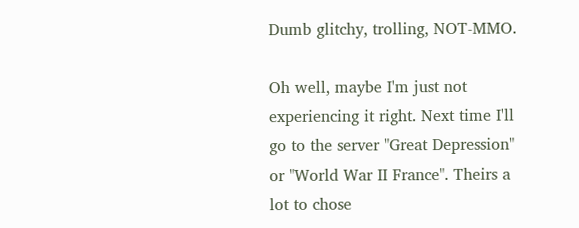Dumb glitchy, trolling, NOT-MMO.

Oh well, maybe I'm just not experiencing it right. Next time I'll go to the server "Great Depression" or "World War II France". Theirs a lot to chose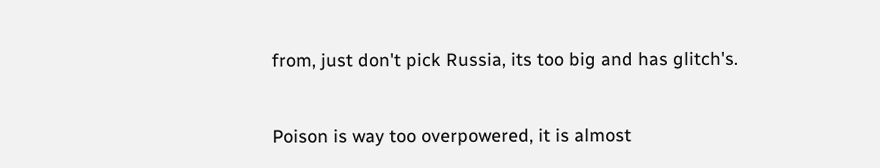from, just don't pick Russia, its too big and has glitch's.


Poison is way too overpowered, it is almost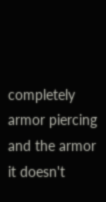completely armor piercing and the armor it doesn't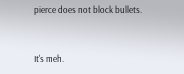pierce does not block bullets.


It's meh.